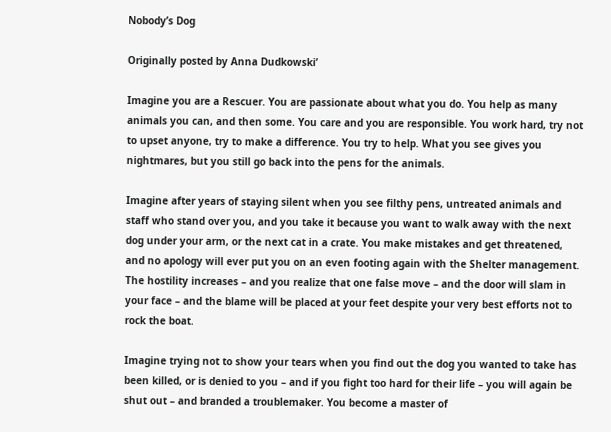Nobody’s Dog

Originally posted by Anna Dudkowski’

Imagine you are a Rescuer. You are passionate about what you do. You help as many animals you can, and then some. You care and you are responsible. You work hard, try not to upset anyone, try to make a difference. You try to help. What you see gives you nightmares, but you still go back into the pens for the animals.

Imagine after years of staying silent when you see filthy pens, untreated animals and staff who stand over you, and you take it because you want to walk away with the next dog under your arm, or the next cat in a crate. You make mistakes and get threatened, and no apology will ever put you on an even footing again with the Shelter management. The hostility increases – and you realize that one false move – and the door will slam in your face – and the blame will be placed at your feet despite your very best efforts not to rock the boat.

Imagine trying not to show your tears when you find out the dog you wanted to take has been killed, or is denied to you – and if you fight too hard for their life – you will again be shut out – and branded a troublemaker. You become a master of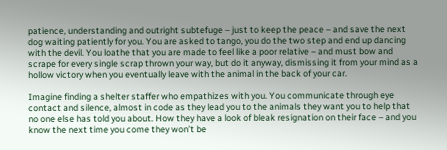patience, understanding and outright subtefuge – just to keep the peace – and save the next dog waiting patiently for you. You are asked to tango, you do the two step and end up dancing with the devil. You loathe that you are made to feel like a poor relative – and must bow and scrape for every single scrap thrown your way, but do it anyway, dismissing it from your mind as a hollow victory when you eventually leave with the animal in the back of your car.

Imagine finding a shelter staffer who empathizes with you. You communicate through eye contact and silence, almost in code as they lead you to the animals they want you to help that no one else has told you about. How they have a look of bleak resignation on their face – and you know the next time you come they won’t be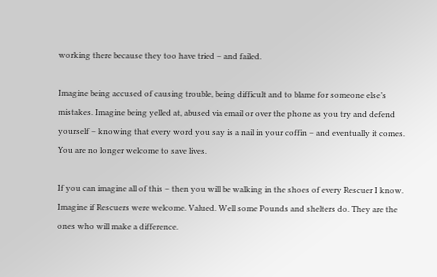working there because they too have tried – and failed.

Imagine being accused of causing trouble, being difficult and to blame for someone else’s mistakes. Imagine being yelled at, abused via email or over the phone as you try and defend yourself – knowing that every word you say is a nail in your coffin – and eventually it comes. You are no longer welcome to save lives.

If you can imagine all of this – then you will be walking in the shoes of every Rescuer I know. Imagine if Rescuers were welcome. Valued. Well some Pounds and shelters do. They are the ones who will make a difference.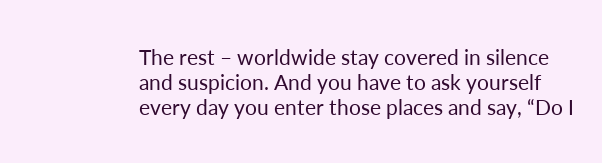The rest – worldwide stay covered in silence and suspicion. And you have to ask yourself every day you enter those places and say, “Do I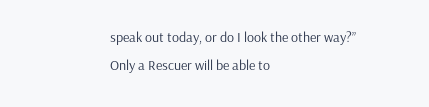speak out today, or do I look the other way?” Only a Rescuer will be able to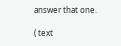answer that one.

( text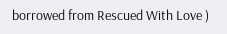borrowed from Rescued With Love )